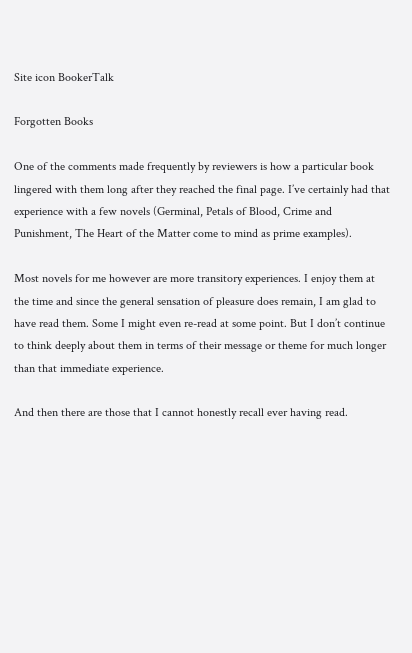Site icon BookerTalk

Forgotten Books

One of the comments made frequently by reviewers is how a particular book lingered with them long after they reached the final page. I’ve certainly had that experience with a few novels (Germinal, Petals of Blood, Crime and Punishment, The Heart of the Matter come to mind as prime examples).

Most novels for me however are more transitory experiences. I enjoy them at the time and since the general sensation of pleasure does remain, I am glad to have read them. Some I might even re-read at some point. But I don’t continue to think deeply about them in terms of their message or theme for much longer than that immediate experience.

And then there are those that I cannot honestly recall ever having read.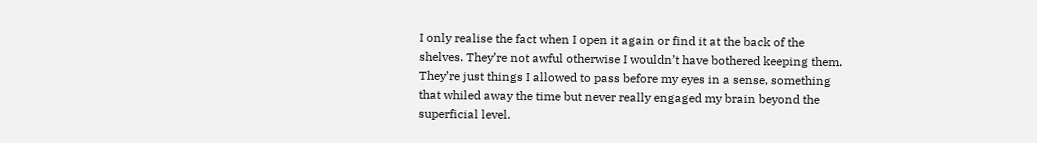I only realise the fact when I open it again or find it at the back of the shelves. They’re not awful otherwise I wouldn’t have bothered keeping them. They’re just things I allowed to pass before my eyes in a sense, something that whiled away the time but never really engaged my brain beyond the superficial level.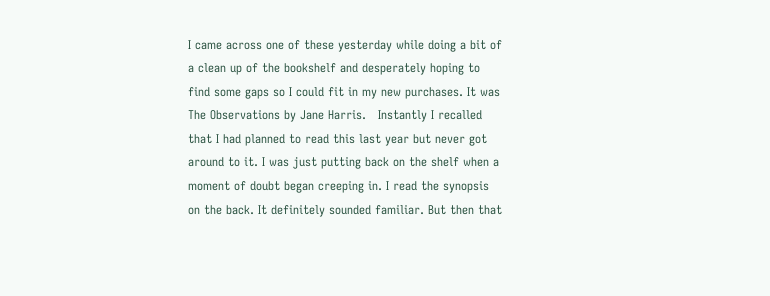I came across one of these yesterday while doing a bit of a clean up of the bookshelf and desperately hoping to find some gaps so I could fit in my new purchases. It was The Observations by Jane Harris.   Instantly I recalled that I had planned to read this last year but never got around to it. I was just putting back on the shelf when a moment of doubt began creeping in. I read the synopsis on the back. It definitely sounded familiar. But then that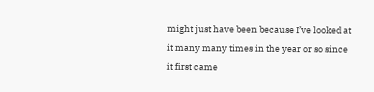might just have been because I’ve looked at it many many times in the year or so since it first came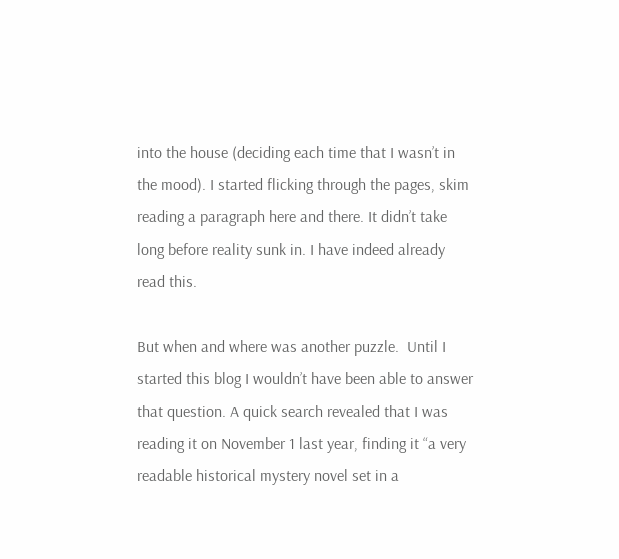into the house (deciding each time that I wasn’t in the mood). I started flicking through the pages, skim reading a paragraph here and there. It didn’t take long before reality sunk in. I have indeed already read this.

But when and where was another puzzle.  Until I started this blog I wouldn’t have been able to answer that question. A quick search revealed that I was reading it on November 1 last year, finding it “a very readable historical mystery novel set in a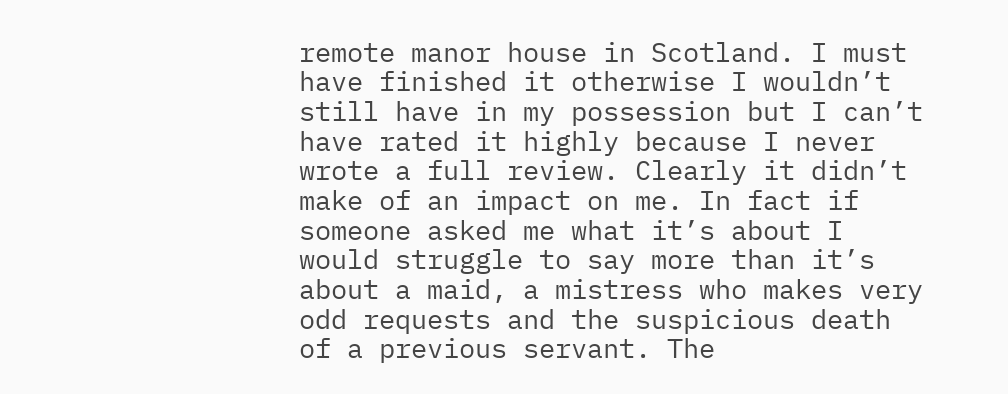remote manor house in Scotland. I must have finished it otherwise I wouldn’t still have in my possession but I can’t have rated it highly because I never wrote a full review. Clearly it didn’t make of an impact on me. In fact if someone asked me what it’s about I would struggle to say more than it’s about a maid, a mistress who makes very odd requests and the suspicious death of a previous servant. The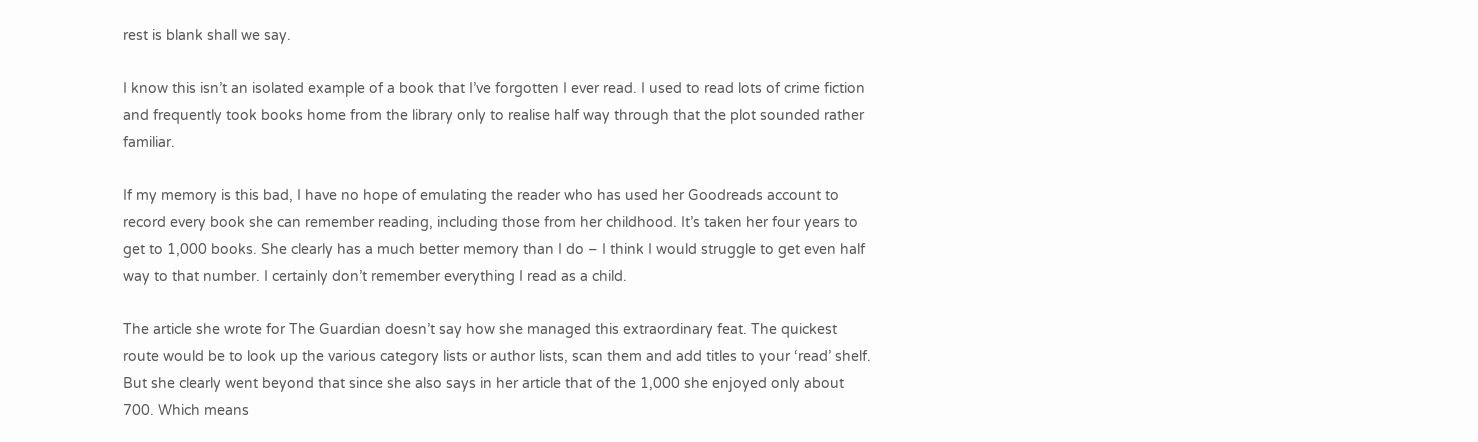rest is blank shall we say.

I know this isn’t an isolated example of a book that I’ve forgotten I ever read. I used to read lots of crime fiction and frequently took books home from the library only to realise half way through that the plot sounded rather familiar.

If my memory is this bad, I have no hope of emulating the reader who has used her Goodreads account to record every book she can remember reading, including those from her childhood. It’s taken her four years to get to 1,000 books. She clearly has a much better memory than I do – I think I would struggle to get even half way to that number. I certainly don’t remember everything I read as a child.

The article she wrote for The Guardian doesn’t say how she managed this extraordinary feat. The quickest route would be to look up the various category lists or author lists, scan them and add titles to your ‘read’ shelf. But she clearly went beyond that since she also says in her article that of the 1,000 she enjoyed only about 700. Which means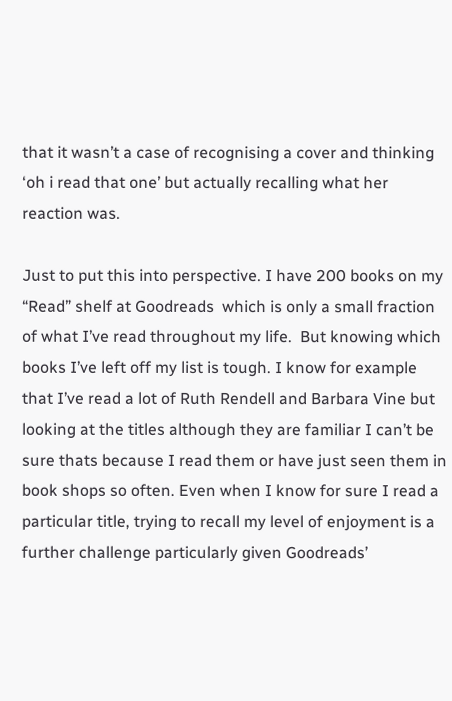that it wasn’t a case of recognising a cover and thinking ‘oh i read that one’ but actually recalling what her reaction was.

Just to put this into perspective. I have 200 books on my “Read” shelf at Goodreads  which is only a small fraction of what I’ve read throughout my life.  But knowing which books I’ve left off my list is tough. I know for example that I’ve read a lot of Ruth Rendell and Barbara Vine but looking at the titles although they are familiar I can’t be sure thats because I read them or have just seen them in book shops so often. Even when I know for sure I read a particular title, trying to recall my level of enjoyment is a further challenge particularly given Goodreads’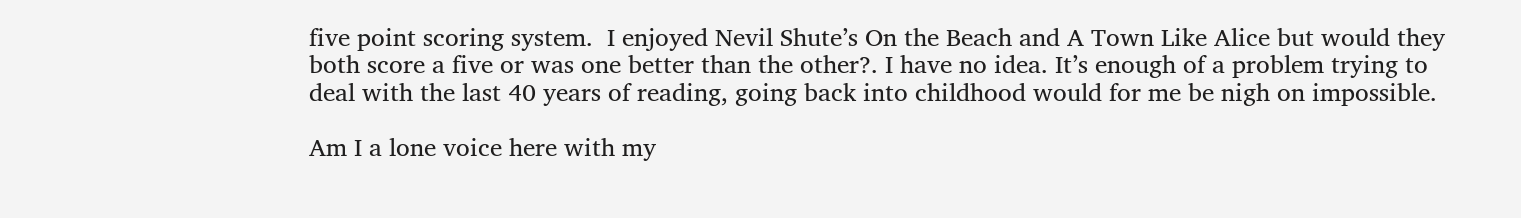five point scoring system.  I enjoyed Nevil Shute’s On the Beach and A Town Like Alice but would they both score a five or was one better than the other?. I have no idea. It’s enough of a problem trying to deal with the last 40 years of reading, going back into childhood would for me be nigh on impossible.

Am I a lone voice here with my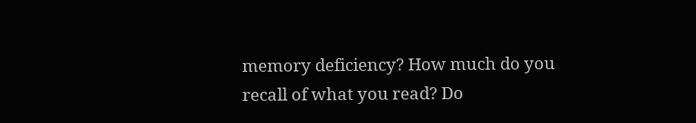memory deficiency? How much do you recall of what you read? Do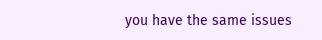you have the same issues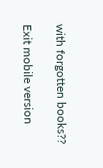with forgotten books??

Exit mobile version